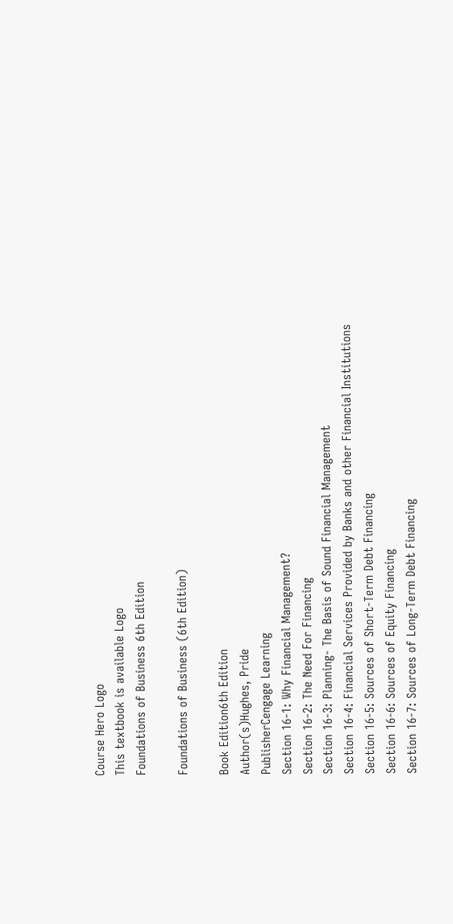Course Hero Logo
This textbook is available Logo
Foundations of Business 6th Edition

Foundations of Business (6th Edition)

Book Edition6th Edition
Author(s)Hughes, Pride
PublisherCengage Learning
Section 16-1: Why Financial Management?
Section 16-2: The Need For Financing
Section 16-3: Planning- The Basis of Sound Financial Management
Section 16-4: Financial Services Provided by Banks and other Financial Institutions
Section 16-5: Sources of Short-Term Debt Financing
Section 16-6: Sources of Equity Financing
Section 16-7: Sources of Long-Term Debt Financing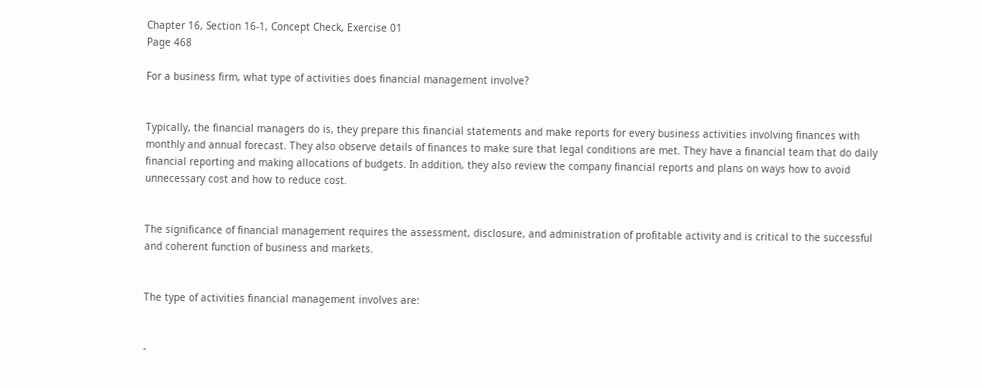Chapter 16, Section 16-1, Concept Check, Exercise 01
Page 468

For a business firm, what type of activities does financial management involve?


Typically, the financial managers do is, they prepare this financial statements and make reports for every business activities involving finances with monthly and annual forecast. They also observe details of finances to make sure that legal conditions are met. They have a financial team that do daily financial reporting and making allocations of budgets. In addition, they also review the company financial reports and plans on ways how to avoid unnecessary cost and how to reduce cost.


The significance of financial management requires the assessment, disclosure, and administration of profitable activity and is critical to the successful and coherent function of business and markets.


The type of activities financial management involves are:


-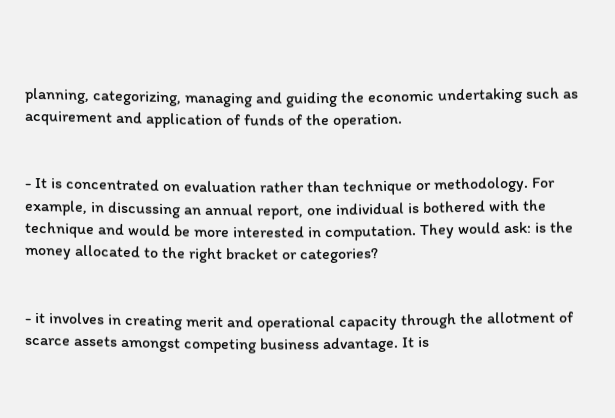planning, categorizing, managing and guiding the economic undertaking such as acquirement and application of funds of the operation.


- It is concentrated on evaluation rather than technique or methodology. For example, in discussing an annual report, one individual is bothered with the technique and would be more interested in computation. They would ask: is the money allocated to the right bracket or categories?


- it involves in creating merit and operational capacity through the allotment of scarce assets amongst competing business advantage. It is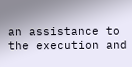an assistance to the execution and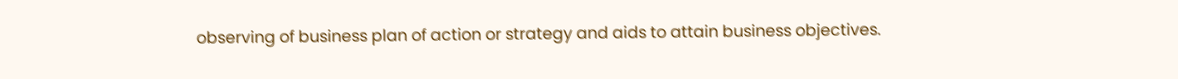observing of business plan of action or strategy and aids to attain business objectives.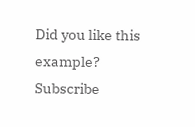Did you like this example?
Subscribe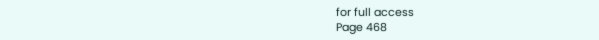for full access
Page 468